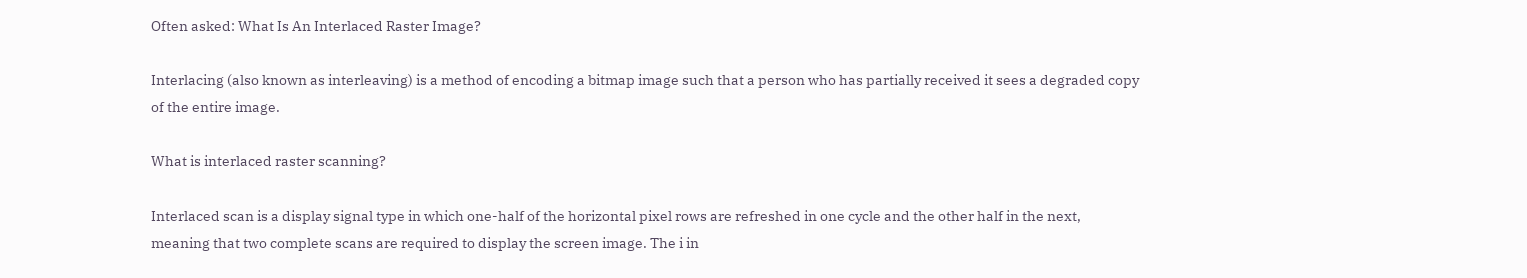Often asked: What Is An Interlaced Raster Image?

Interlacing (also known as interleaving) is a method of encoding a bitmap image such that a person who has partially received it sees a degraded copy of the entire image.

What is interlaced raster scanning?

Interlaced scan is a display signal type in which one-half of the horizontal pixel rows are refreshed in one cycle and the other half in the next, meaning that two complete scans are required to display the screen image. The i in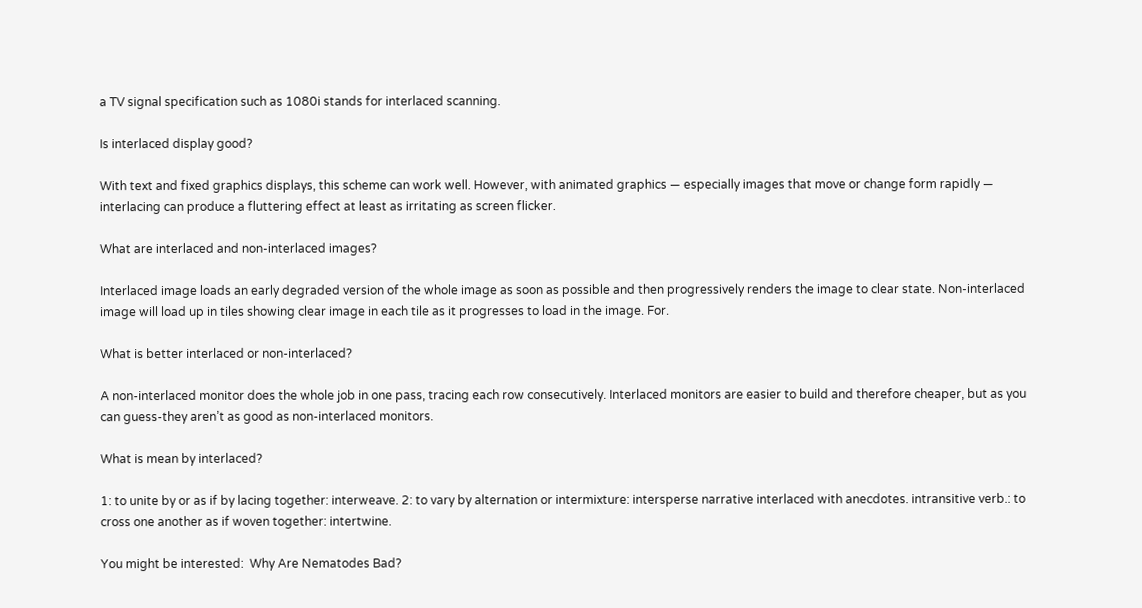a TV signal specification such as 1080i stands for interlaced scanning.

Is interlaced display good?

With text and fixed graphics displays, this scheme can work well. However, with animated graphics — especially images that move or change form rapidly — interlacing can produce a fluttering effect at least as irritating as screen flicker.

What are interlaced and non-interlaced images?

Interlaced image loads an early degraded version of the whole image as soon as possible and then progressively renders the image to clear state. Non-interlaced image will load up in tiles showing clear image in each tile as it progresses to load in the image. For.

What is better interlaced or non-interlaced?

A non-interlaced monitor does the whole job in one pass, tracing each row consecutively. Interlaced monitors are easier to build and therefore cheaper, but as you can guess-they aren’t as good as non-interlaced monitors.

What is mean by interlaced?

1: to unite by or as if by lacing together: interweave. 2: to vary by alternation or intermixture: intersperse narrative interlaced with anecdotes. intransitive verb.: to cross one another as if woven together: intertwine.

You might be interested:  Why Are Nematodes Bad?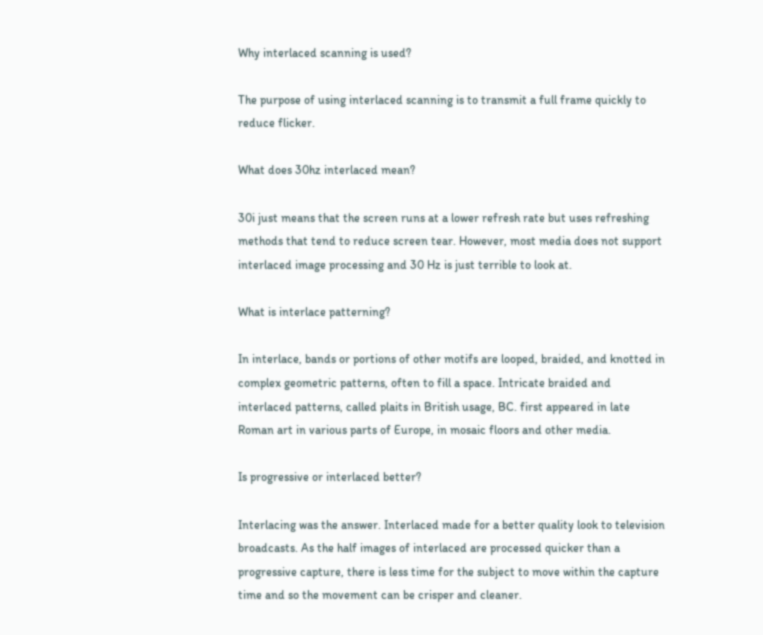Why interlaced scanning is used?

The purpose of using interlaced scanning is to transmit a full frame quickly to reduce flicker.

What does 30hz interlaced mean?

30i just means that the screen runs at a lower refresh rate but uses refreshing methods that tend to reduce screen tear. However, most media does not support interlaced image processing and 30 Hz is just terrible to look at.

What is interlace patterning?

In interlace, bands or portions of other motifs are looped, braided, and knotted in complex geometric patterns, often to fill a space. Intricate braided and interlaced patterns, called plaits in British usage, BC. first appeared in late Roman art in various parts of Europe, in mosaic floors and other media.

Is progressive or interlaced better?

Interlacing was the answer. Interlaced made for a better quality look to television broadcasts. As the half images of interlaced are processed quicker than a progressive capture, there is less time for the subject to move within the capture time and so the movement can be crisper and cleaner.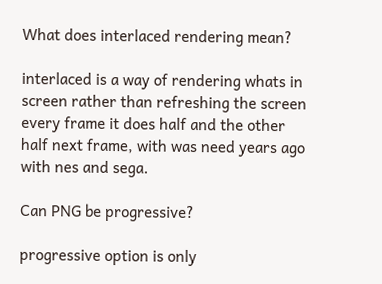What does interlaced rendering mean?

interlaced is a way of rendering whats in screen rather than refreshing the screen every frame it does half and the other half next frame, with was need years ago with nes and sega.

Can PNG be progressive?

progressive option is only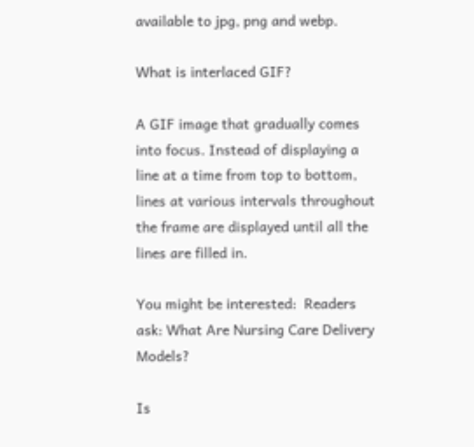available to jpg, png and webp.

What is interlaced GIF?

A GIF image that gradually comes into focus. Instead of displaying a line at a time from top to bottom, lines at various intervals throughout the frame are displayed until all the lines are filled in.

You might be interested:  Readers ask: What Are Nursing Care Delivery Models?

Is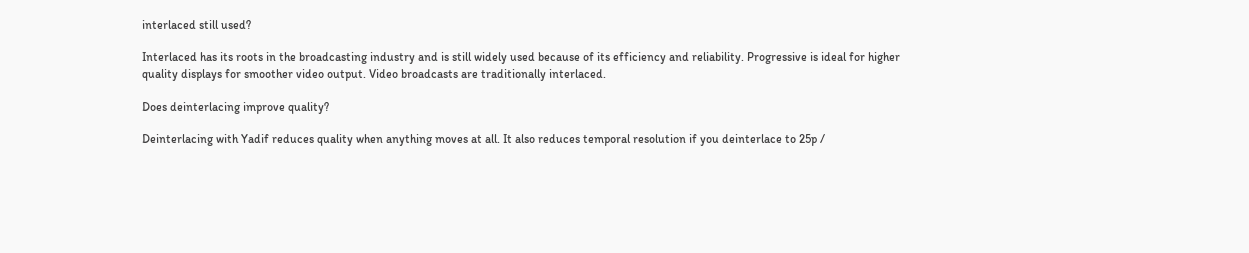interlaced still used?

Interlaced has its roots in the broadcasting industry and is still widely used because of its efficiency and reliability. Progressive is ideal for higher quality displays for smoother video output. Video broadcasts are traditionally interlaced.

Does deinterlacing improve quality?

Deinterlacing with Yadif reduces quality when anything moves at all. It also reduces temporal resolution if you deinterlace to 25p /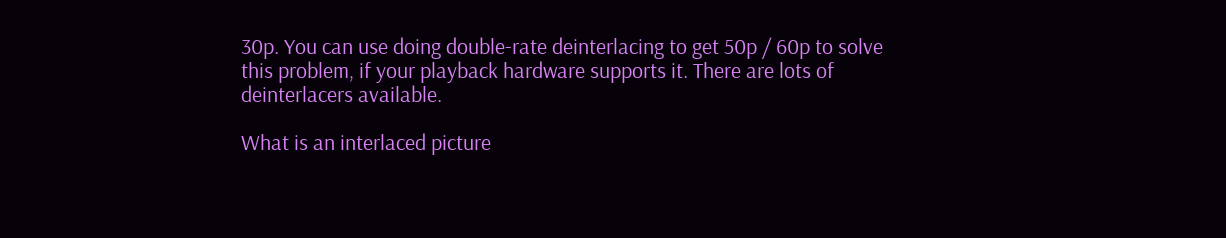30p. You can use doing double-rate deinterlacing to get 50p / 60p to solve this problem, if your playback hardware supports it. There are lots of deinterlacers available.

What is an interlaced picture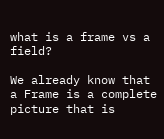what is a frame vs a field?

We already know that a Frame is a complete picture that is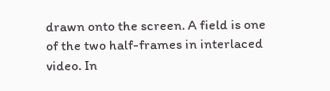drawn onto the screen. A field is one of the two half-frames in interlaced video. In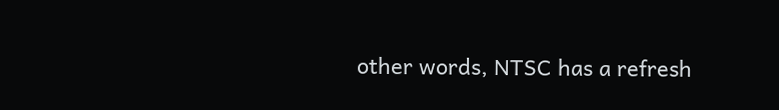other words, NTSC has a refresh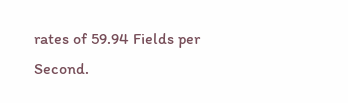rates of 59.94 Fields per Second.